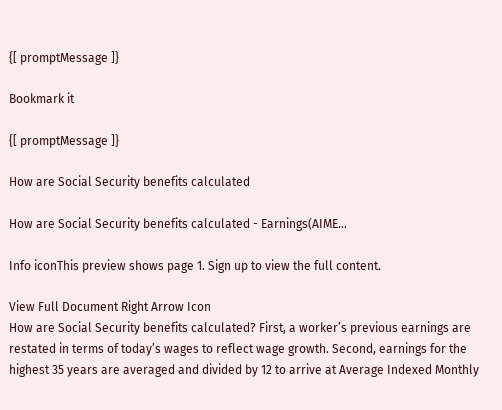{[ promptMessage ]}

Bookmark it

{[ promptMessage ]}

How are Social Security benefits calculated

How are Social Security benefits calculated - Earnings(AIME...

Info iconThis preview shows page 1. Sign up to view the full content.

View Full Document Right Arrow Icon
How are Social Security benefits calculated? First, a worker’s previous earnings are restated in terms of today’s wages to reflect wage growth. Second, earnings for the highest 35 years are averaged and divided by 12 to arrive at Average Indexed Monthly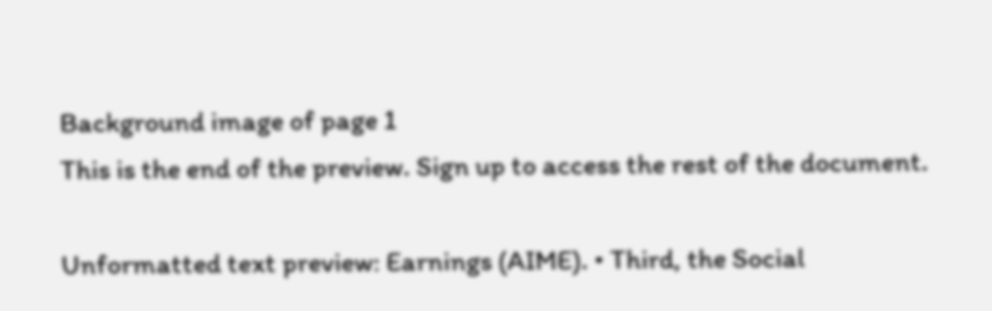Background image of page 1
This is the end of the preview. Sign up to access the rest of the document.

Unformatted text preview: Earnings (AIME). • Third, the Social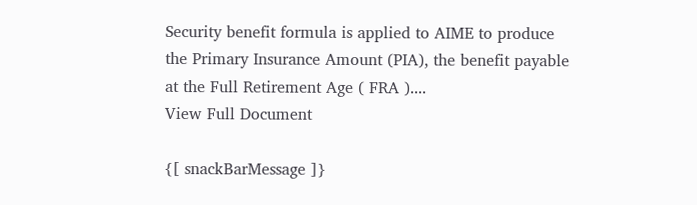Security benefit formula is applied to AIME to produce the Primary Insurance Amount (PIA), the benefit payable at the Full Retirement Age ( FRA )....
View Full Document

{[ snackBarMessage ]}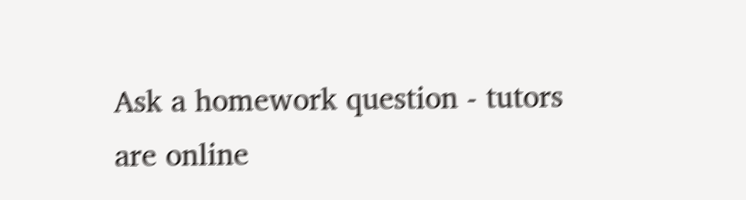Ask a homework question - tutors are online